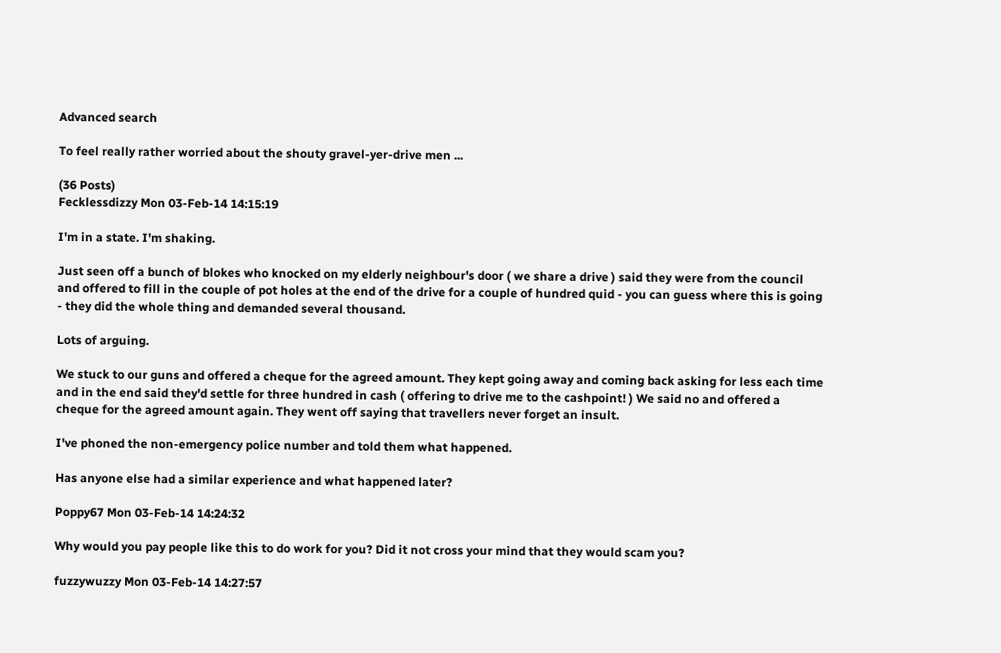Advanced search

To feel really rather worried about the shouty gravel-yer-drive men ...

(36 Posts)
Fecklessdizzy Mon 03-Feb-14 14:15:19

I'm in a state. I'm shaking.

Just seen off a bunch of blokes who knocked on my elderly neighbour's door ( we share a drive ) said they were from the council and offered to fill in the couple of pot holes at the end of the drive for a couple of hundred quid - you can guess where this is going - they did the whole thing and demanded several thousand.

Lots of arguing.

We stuck to our guns and offered a cheque for the agreed amount. They kept going away and coming back asking for less each time and in the end said they'd settle for three hundred in cash ( offering to drive me to the cashpoint! ) We said no and offered a cheque for the agreed amount again. They went off saying that travellers never forget an insult.

I've phoned the non-emergency police number and told them what happened.

Has anyone else had a similar experience and what happened later?

Poppy67 Mon 03-Feb-14 14:24:32

Why would you pay people like this to do work for you? Did it not cross your mind that they would scam you?

fuzzywuzzy Mon 03-Feb-14 14:27:57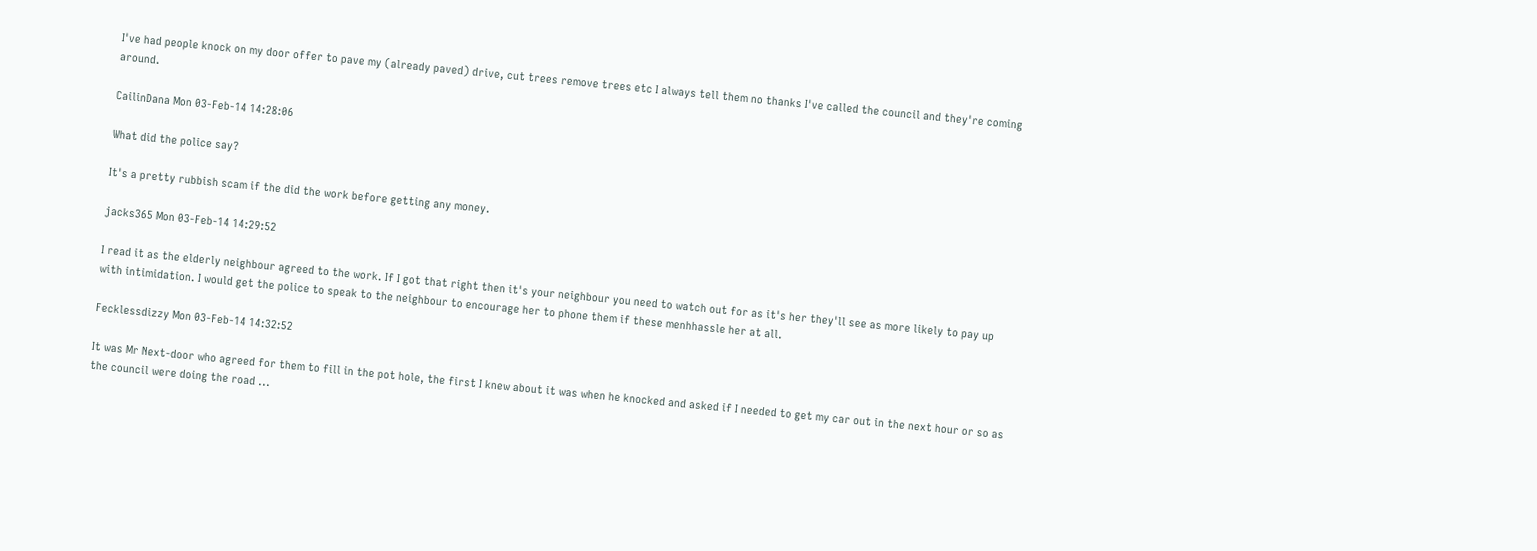I've had people knock on my door offer to pave my (already paved) drive, cut trees remove trees etc I always tell them no thanks I've called the council and they're coming around.

CailinDana Mon 03-Feb-14 14:28:06

What did the police say?

It's a pretty rubbish scam if the did the work before getting any money.

jacks365 Mon 03-Feb-14 14:29:52

I read it as the elderly neighbour agreed to the work. If I got that right then it's your neighbour you need to watch out for as it's her they'll see as more likely to pay up with intimidation. I would get the police to speak to the neighbour to encourage her to phone them if these menhhassle her at all.

Fecklessdizzy Mon 03-Feb-14 14:32:52

It was Mr Next-door who agreed for them to fill in the pot hole, the first I knew about it was when he knocked and asked if I needed to get my car out in the next hour or so as the council were doing the road ...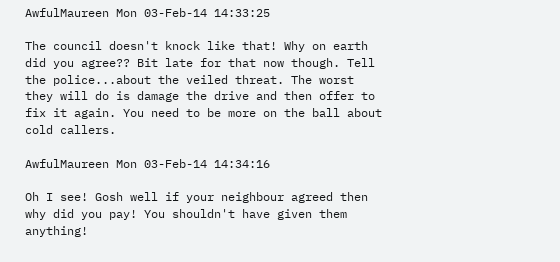AwfulMaureen Mon 03-Feb-14 14:33:25

The council doesn't knock like that! Why on earth did you agree?? Bit late for that now though. Tell the police...about the veiled threat. The worst they will do is damage the drive and then offer to fix it again. You need to be more on the ball about cold callers.

AwfulMaureen Mon 03-Feb-14 14:34:16

Oh I see! Gosh well if your neighbour agreed then why did you pay! You shouldn't have given them anything!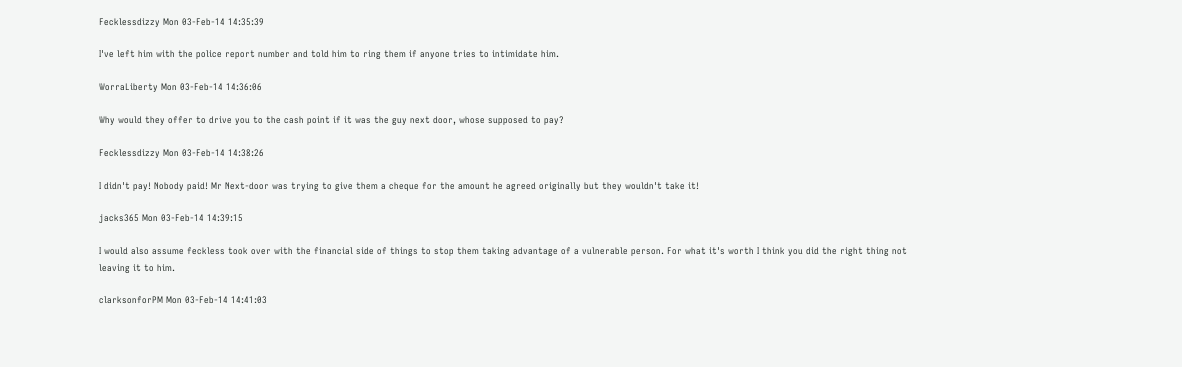Fecklessdizzy Mon 03-Feb-14 14:35:39

I've left him with the police report number and told him to ring them if anyone tries to intimidate him.

WorraLiberty Mon 03-Feb-14 14:36:06

Why would they offer to drive you to the cash point if it was the guy next door, whose supposed to pay?

Fecklessdizzy Mon 03-Feb-14 14:38:26

I didn't pay! Nobody paid! Mr Next-door was trying to give them a cheque for the amount he agreed originally but they wouldn't take it!

jacks365 Mon 03-Feb-14 14:39:15

I would also assume feckless took over with the financial side of things to stop them taking advantage of a vulnerable person. For what it's worth I think you did the right thing not leaving it to him.

clarksonforPM Mon 03-Feb-14 14:41:03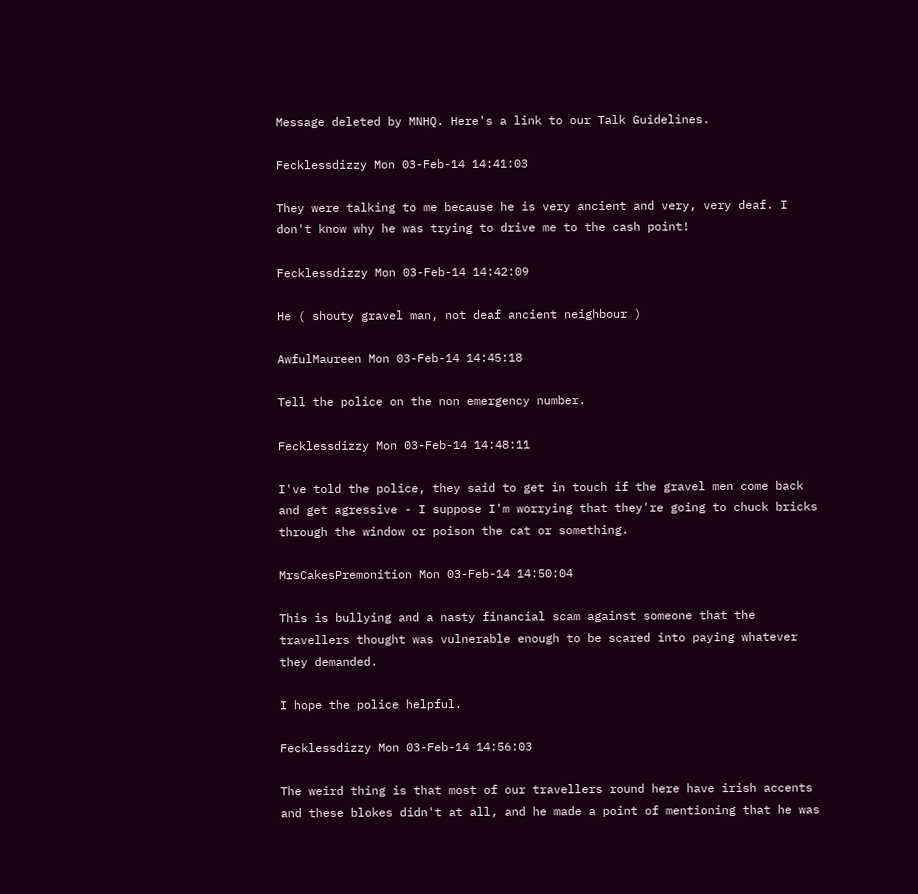Message deleted by MNHQ. Here's a link to our Talk Guidelines.

Fecklessdizzy Mon 03-Feb-14 14:41:03

They were talking to me because he is very ancient and very, very deaf. I don't know why he was trying to drive me to the cash point!

Fecklessdizzy Mon 03-Feb-14 14:42:09

He ( shouty gravel man, not deaf ancient neighbour )

AwfulMaureen Mon 03-Feb-14 14:45:18

Tell the police on the non emergency number.

Fecklessdizzy Mon 03-Feb-14 14:48:11

I've told the police, they said to get in touch if the gravel men come back and get agressive - I suppose I'm worrying that they're going to chuck bricks through the window or poison the cat or something.

MrsCakesPremonition Mon 03-Feb-14 14:50:04

This is bullying and a nasty financial scam against someone that the travellers thought was vulnerable enough to be scared into paying whatever they demanded.

I hope the police helpful.

Fecklessdizzy Mon 03-Feb-14 14:56:03

The weird thing is that most of our travellers round here have irish accents and these blokes didn't at all, and he made a point of mentioning that he was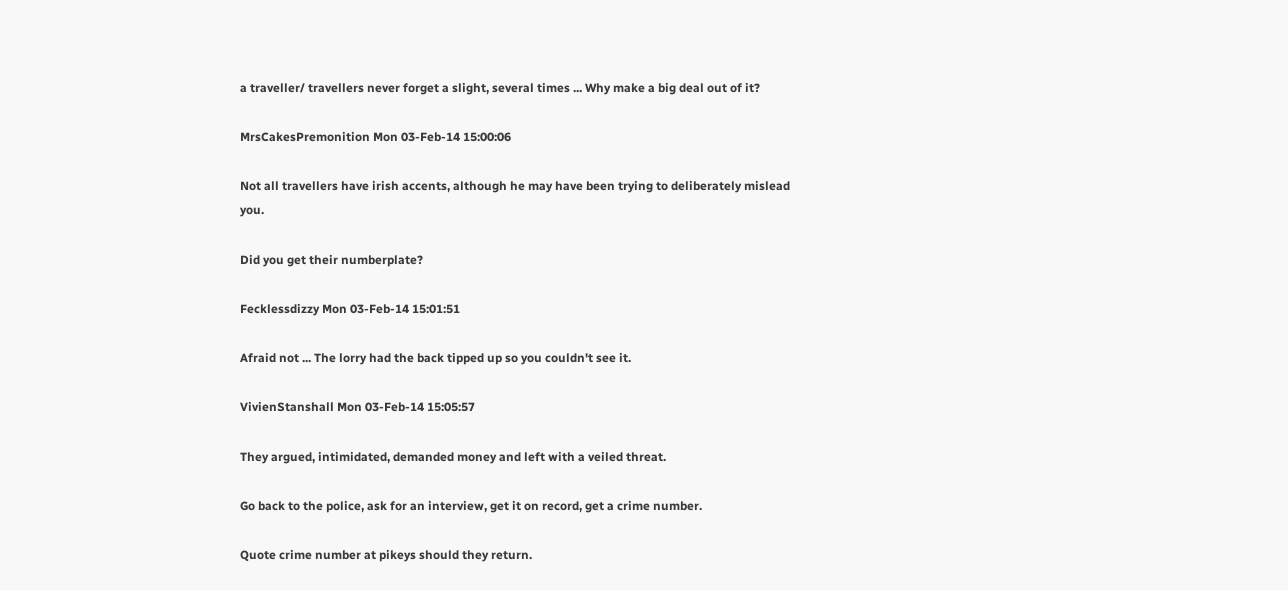a traveller/ travellers never forget a slight, several times ... Why make a big deal out of it?

MrsCakesPremonition Mon 03-Feb-14 15:00:06

Not all travellers have irish accents, although he may have been trying to deliberately mislead you.

Did you get their numberplate?

Fecklessdizzy Mon 03-Feb-14 15:01:51

Afraid not ... The lorry had the back tipped up so you couldn't see it.

VivienStanshall Mon 03-Feb-14 15:05:57

They argued, intimidated, demanded money and left with a veiled threat.

Go back to the police, ask for an interview, get it on record, get a crime number.

Quote crime number at pikeys should they return.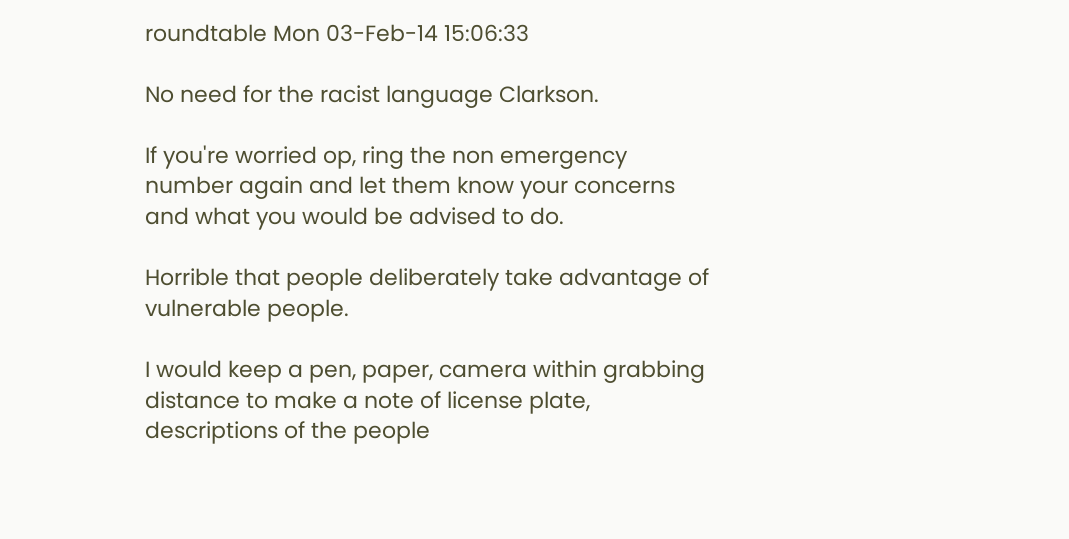roundtable Mon 03-Feb-14 15:06:33

No need for the racist language Clarkson.

If you're worried op, ring the non emergency number again and let them know your concerns and what you would be advised to do.

Horrible that people deliberately take advantage of vulnerable people.

I would keep a pen, paper, camera within grabbing distance to make a note of license plate, descriptions of the people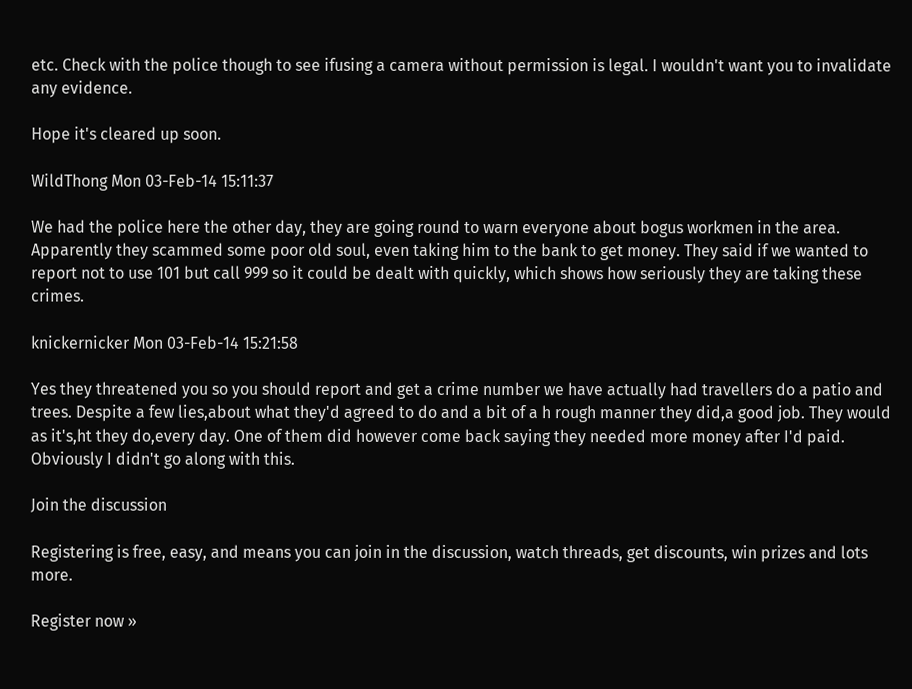etc. Check with the police though to see ifusing a camera without permission is legal. I wouldn't want you to invalidate any evidence.

Hope it's cleared up soon.

WildThong Mon 03-Feb-14 15:11:37

We had the police here the other day, they are going round to warn everyone about bogus workmen in the area. Apparently they scammed some poor old soul, even taking him to the bank to get money. They said if we wanted to report not to use 101 but call 999 so it could be dealt with quickly, which shows how seriously they are taking these crimes.

knickernicker Mon 03-Feb-14 15:21:58

Yes they threatened you so you should report and get a crime number we have actually had travellers do a patio and trees. Despite a few lies,about what they'd agreed to do and a bit of a h rough manner they did,a good job. They would as it's,ht they do,every day. One of them did however come back saying they needed more money after I'd paid. Obviously I didn't go along with this.

Join the discussion

Registering is free, easy, and means you can join in the discussion, watch threads, get discounts, win prizes and lots more.

Register now »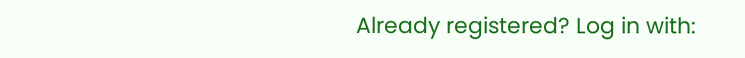Already registered? Log in with: